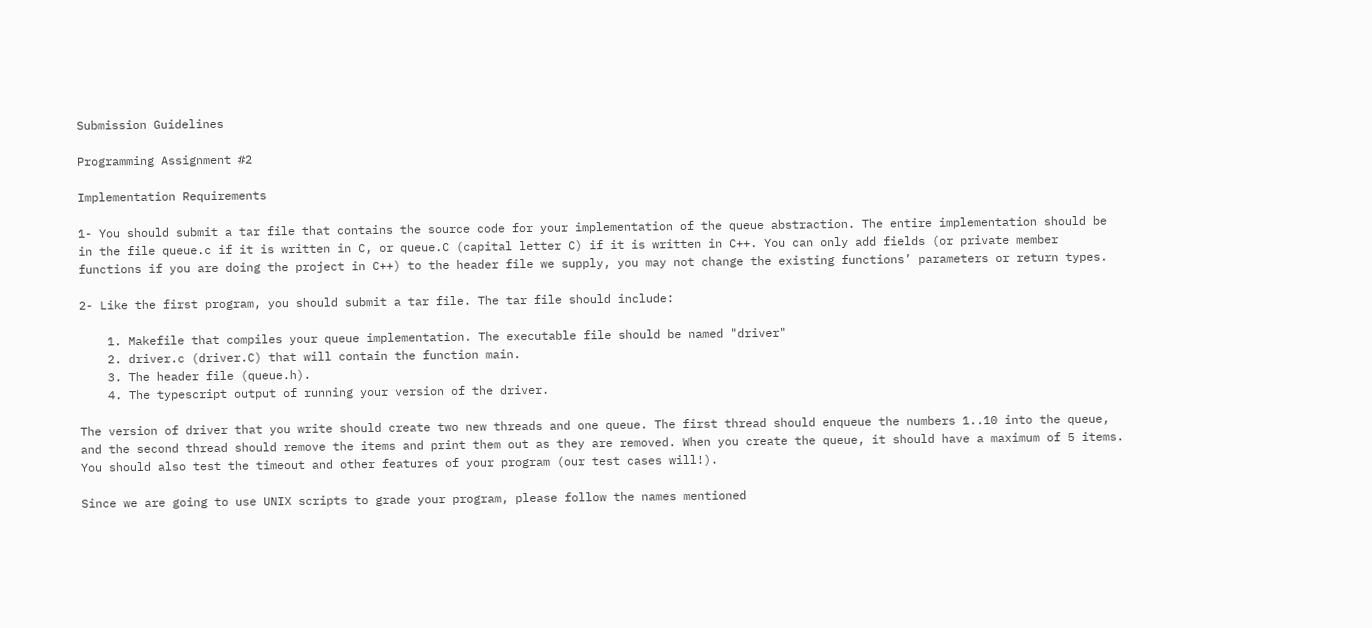Submission Guidelines

Programming Assignment #2

Implementation Requirements

1- You should submit a tar file that contains the source code for your implementation of the queue abstraction. The entire implementation should be in the file queue.c if it is written in C, or queue.C (capital letter C) if it is written in C++. You can only add fields (or private member functions if you are doing the project in C++) to the header file we supply, you may not change the existing functions’ parameters or return types.

2- Like the first program, you should submit a tar file. The tar file should include:

    1. Makefile that compiles your queue implementation. The executable file should be named "driver"
    2. driver.c (driver.C) that will contain the function main.
    3. The header file (queue.h).
    4. The typescript output of running your version of the driver.

The version of driver that you write should create two new threads and one queue. The first thread should enqueue the numbers 1..10 into the queue, and the second thread should remove the items and print them out as they are removed. When you create the queue, it should have a maximum of 5 items. You should also test the timeout and other features of your program (our test cases will!).

Since we are going to use UNIX scripts to grade your program, please follow the names mentioned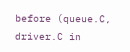before (queue.C, driver.C in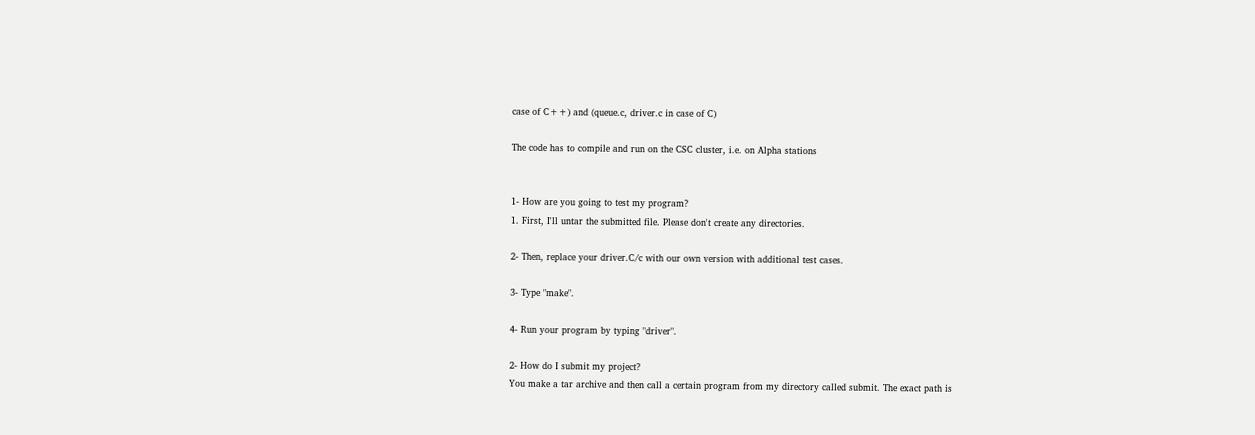case of C++) and (queue.c, driver.c in case of C)

The code has to compile and run on the CSC cluster, i.e. on Alpha stations


1- How are you going to test my program?
1. First, I'll untar the submitted file. Please don't create any directories.

2- Then, replace your driver.C/c with our own version with additional test cases.

3- Type "make".

4- Run your program by typing "driver".

2- How do I submit my project?
You make a tar archive and then call a certain program from my directory called submit. The exact path is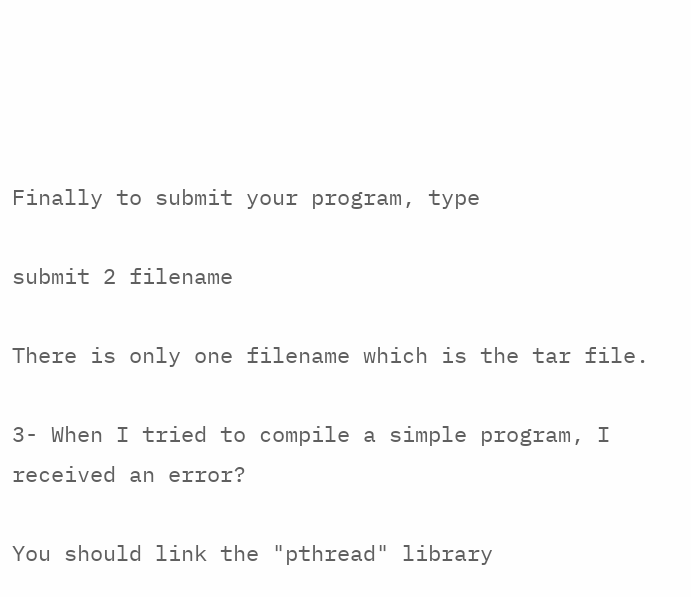Finally to submit your program, type

submit 2 filename

There is only one filename which is the tar file.

3- When I tried to compile a simple program, I received an error?

You should link the "pthread" library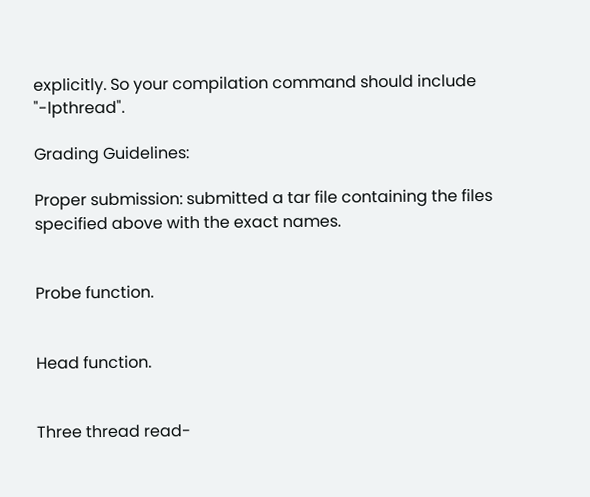explicitly. So your compilation command should include "-lpthread".

Grading Guidelines:

Proper submission: submitted a tar file containing the files specified above with the exact names.


Probe function.


Head function.


Three thread read-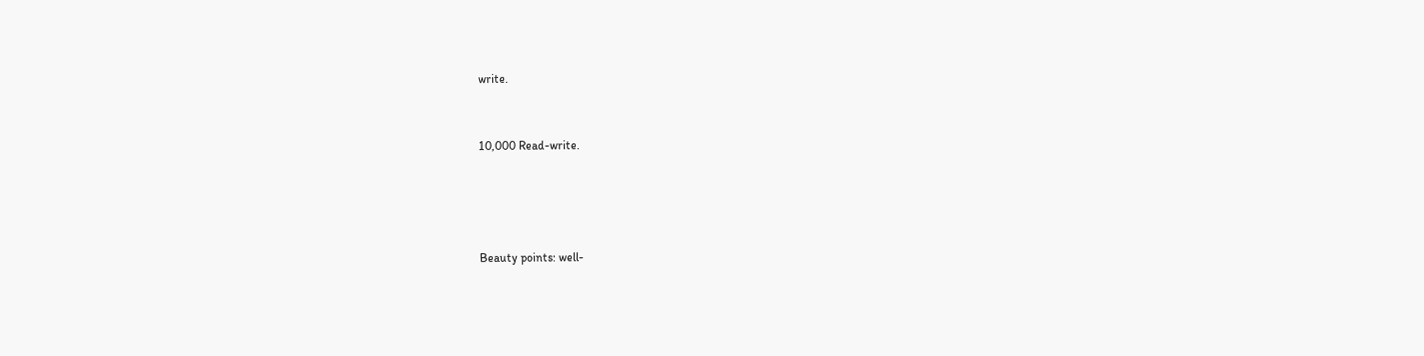write.


10,000 Read-write.




Beauty points: well-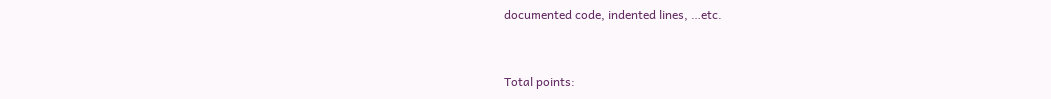documented code, indented lines, …etc.


Total points: